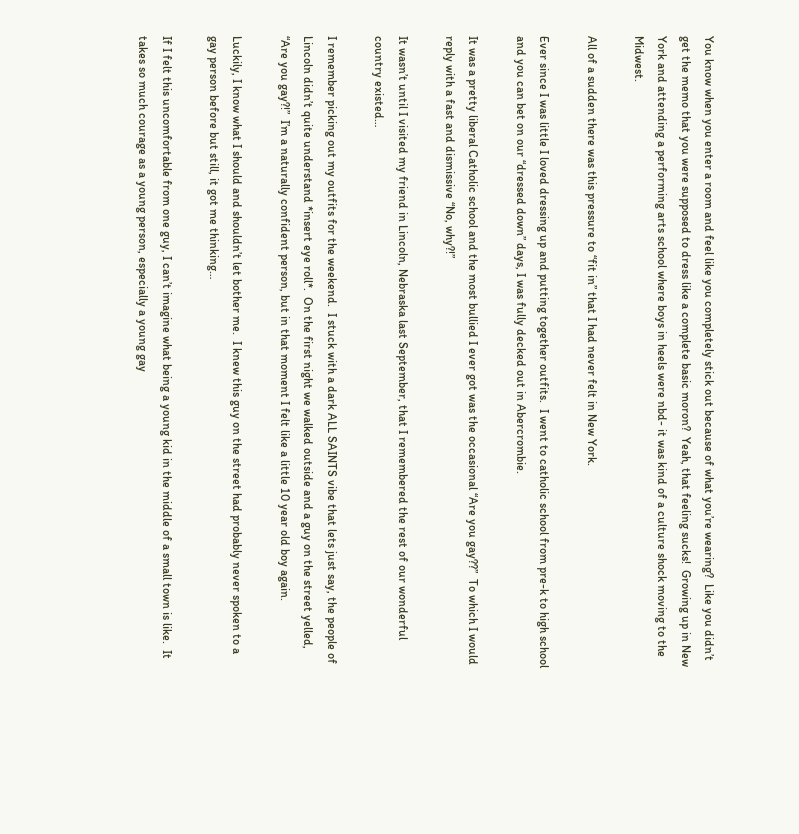You know when you enter a room and feel like you completely stick out because of what you’re wearing?  Like you didn’t get the memo that you were supposed to dress like a complete basic moron?  Yeah, that feeling sucks!  Growing up in New York and attending a performing arts school where boys in heels were nbd- it was kind of a culture shock moving to the Midwest.

All of a sudden there was this pressure to “fit in” that I had never felt in New York.

Ever since I was little I loved dressing up and putting together outfits.  I went to catholic school from pre-k to high school and you can bet on our “dressed down” days, I was fully decked out in Abercrombie.

It was a pretty liberal Catholic school and the most bullied I ever got was the occasional “Are you gay??”  To which I would reply with a fast and dismissive “No, why?!”

It wasn’t until I visited my friend in Lincoln, Nebraska last September, that I remembered the rest of our wonderful country existed…

I remember picking out my outfits for the weekend.  I stuck with a dark ALL SAINTS vibe that lets just say, the people of Lincoln didn’t quite understand *insert eye roll*.  On the first night we walked outside and a guy on the street yelled, “Are you gay?!”  I’m a naturally confident person, but in that moment I felt like a little 10 year old boy again.

Luckily, I know what I should and shouldn’t let bother me.  I knew this guy on the street had probably never spoken to a gay person before but still, it got me thinking…

If I felt this uncomfortable from one guy, I can’t imagine what being a young kid in the middle of a small town is like.  It takes so much courage as a young person, especially a young gay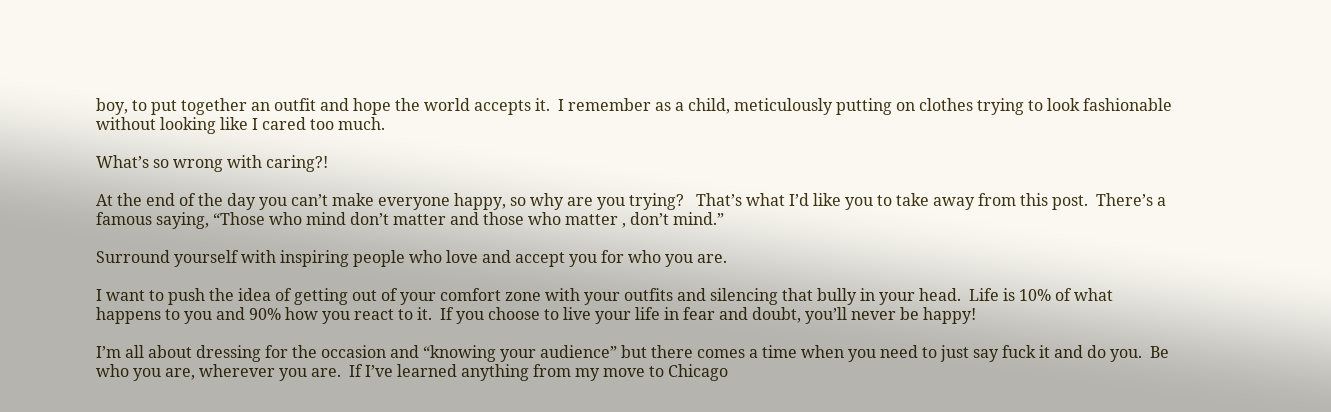boy, to put together an outfit and hope the world accepts it.  I remember as a child, meticulously putting on clothes trying to look fashionable without looking like I cared too much.

What’s so wrong with caring?!

At the end of the day you can’t make everyone happy, so why are you trying?   That’s what I’d like you to take away from this post.  There’s a famous saying, “Those who mind don’t matter and those who matter , don’t mind.”

Surround yourself with inspiring people who love and accept you for who you are.

I want to push the idea of getting out of your comfort zone with your outfits and silencing that bully in your head.  Life is 10% of what happens to you and 90% how you react to it.  If you choose to live your life in fear and doubt, you’ll never be happy!

I’m all about dressing for the occasion and “knowing your audience” but there comes a time when you need to just say fuck it and do you.  Be who you are, wherever you are.  If I’ve learned anything from my move to Chicago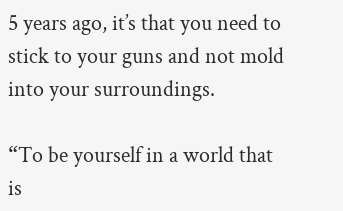5 years ago, it’s that you need to stick to your guns and not mold into your surroundings.

“To be yourself in a world that is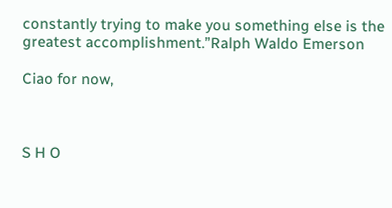constantly trying to make you something else is the greatest accomplishment.”Ralph Waldo Emerson

Ciao for now,



S H O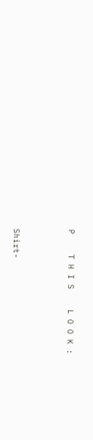P    T H I S    L O O K :



Shirt-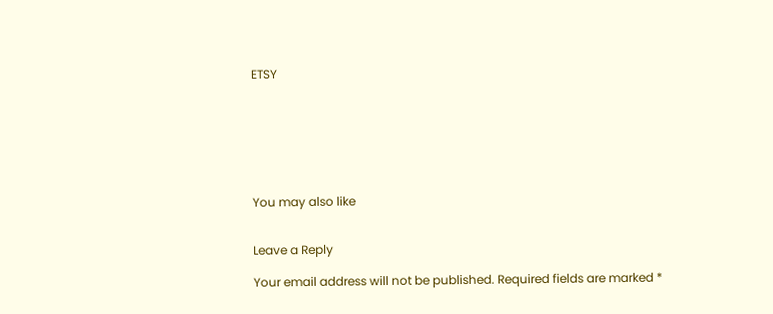ETSY







You may also like


Leave a Reply

Your email address will not be published. Required fields are marked *